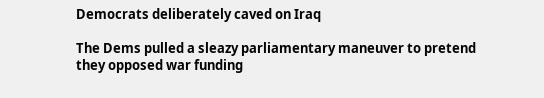Democrats deliberately caved on Iraq

The Dems pulled a sleazy parliamentary maneuver to pretend they opposed war funding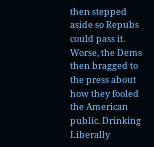then stepped aside so Repubs could pass it. Worse, the Dems then bragged to the press about how they fooled the American public. Drinking Liberally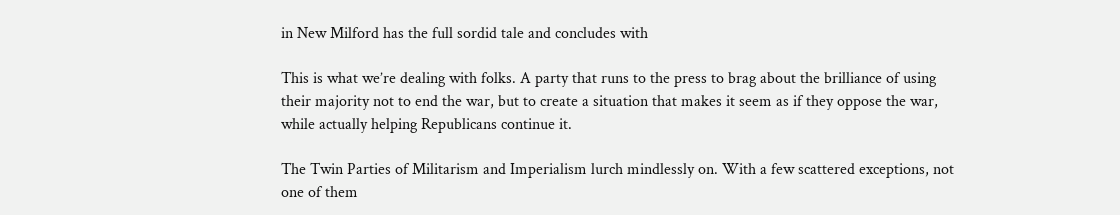in New Milford has the full sordid tale and concludes with

This is what we’re dealing with folks. A party that runs to the press to brag about the brilliance of using their majority not to end the war, but to create a situation that makes it seem as if they oppose the war, while actually helping Republicans continue it.

The Twin Parties of Militarism and Imperialism lurch mindlessly on. With a few scattered exceptions, not one of them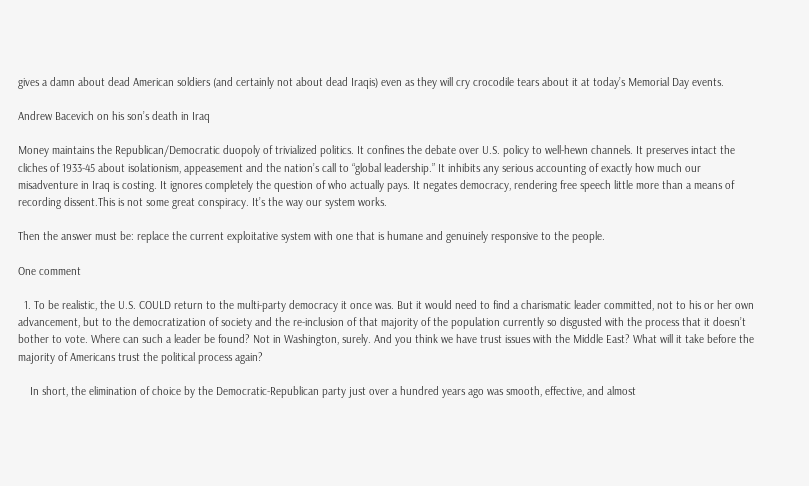gives a damn about dead American soldiers (and certainly not about dead Iraqis) even as they will cry crocodile tears about it at today’s Memorial Day events.

Andrew Bacevich on his son’s death in Iraq

Money maintains the Republican/Democratic duopoly of trivialized politics. It confines the debate over U.S. policy to well-hewn channels. It preserves intact the cliches of 1933-45 about isolationism, appeasement and the nation’s call to “global leadership.” It inhibits any serious accounting of exactly how much our misadventure in Iraq is costing. It ignores completely the question of who actually pays. It negates democracy, rendering free speech little more than a means of recording dissent.This is not some great conspiracy. It’s the way our system works.

Then the answer must be: replace the current exploitative system with one that is humane and genuinely responsive to the people.

One comment

  1. To be realistic, the U.S. COULD return to the multi-party democracy it once was. But it would need to find a charismatic leader committed, not to his or her own advancement, but to the democratization of society and the re-inclusion of that majority of the population currently so disgusted with the process that it doesn’t bother to vote. Where can such a leader be found? Not in Washington, surely. And you think we have trust issues with the Middle East? What will it take before the majority of Americans trust the political process again?

    In short, the elimination of choice by the Democratic-Republican party just over a hundred years ago was smooth, effective, and almost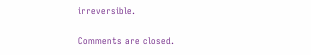irreversible.

Comments are closed.